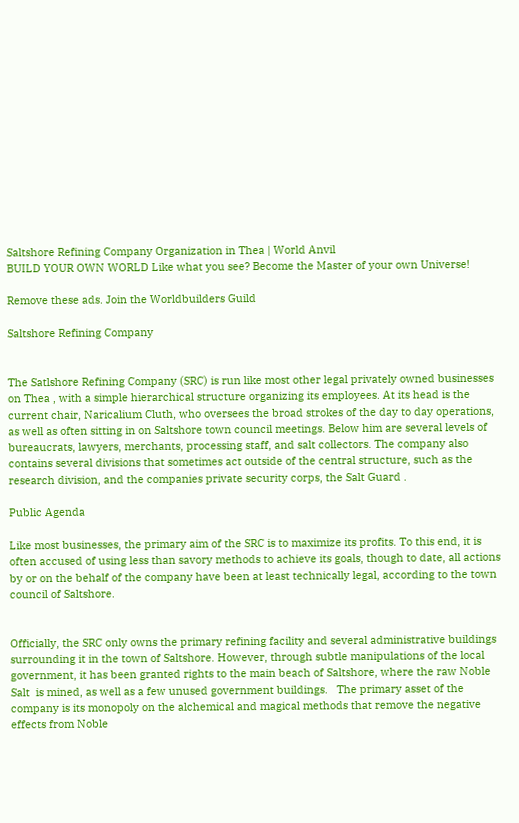Saltshore Refining Company Organization in Thea | World Anvil
BUILD YOUR OWN WORLD Like what you see? Become the Master of your own Universe!

Remove these ads. Join the Worldbuilders Guild

Saltshore Refining Company


The Satlshore Refining Company (SRC) is run like most other legal privately owned businesses on Thea , with a simple hierarchical structure organizing its employees. At its head is the current chair, Naricalium Cluth, who oversees the broad strokes of the day to day operations, as well as often sitting in on Saltshore town council meetings. Below him are several levels of bureaucrats, lawyers, merchants, processing staff, and salt collectors. The company also contains several divisions that sometimes act outside of the central structure, such as the research division, and the companies private security corps, the Salt Guard .

Public Agenda

Like most businesses, the primary aim of the SRC is to maximize its profits. To this end, it is often accused of using less than savory methods to achieve its goals, though to date, all actions by or on the behalf of the company have been at least technically legal, according to the town council of Saltshore.


Officially, the SRC only owns the primary refining facility and several administrative buildings surrounding it in the town of Saltshore. However, through subtle manipulations of the local government, it has been granted rights to the main beach of Saltshore, where the raw Noble Salt  is mined, as well as a few unused government buildings.   The primary asset of the company is its monopoly on the alchemical and magical methods that remove the negative effects from Noble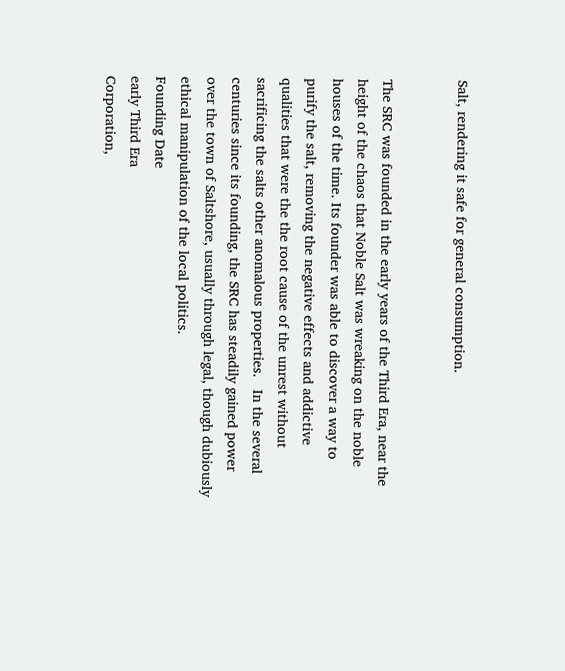Salt, rendering it safe for general consumption.


The SRC was founded in the early years of the Third Era, near the height of the chaos that Noble Salt was wreaking on the noble houses of the time. Its founder was able to discover a way to purify the salt, removing the negative effects and addictive qualities that were the the root cause of the unrest without sacrificing the salts other anomalous properties.   In the several centuries since its founding, the SRC has steadily gained power over the town of Saltshore, usually through legal, though dubiously ethical manipulation of the local politics.
Founding Date
early Third Era
Corporation,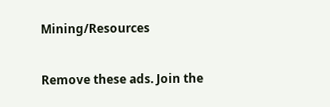Mining/Resources

Remove these ads. Join the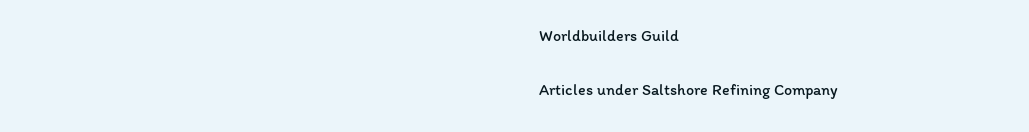Worldbuilders Guild

Articles under Saltshore Refining Company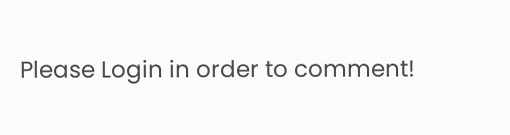Please Login in order to comment!